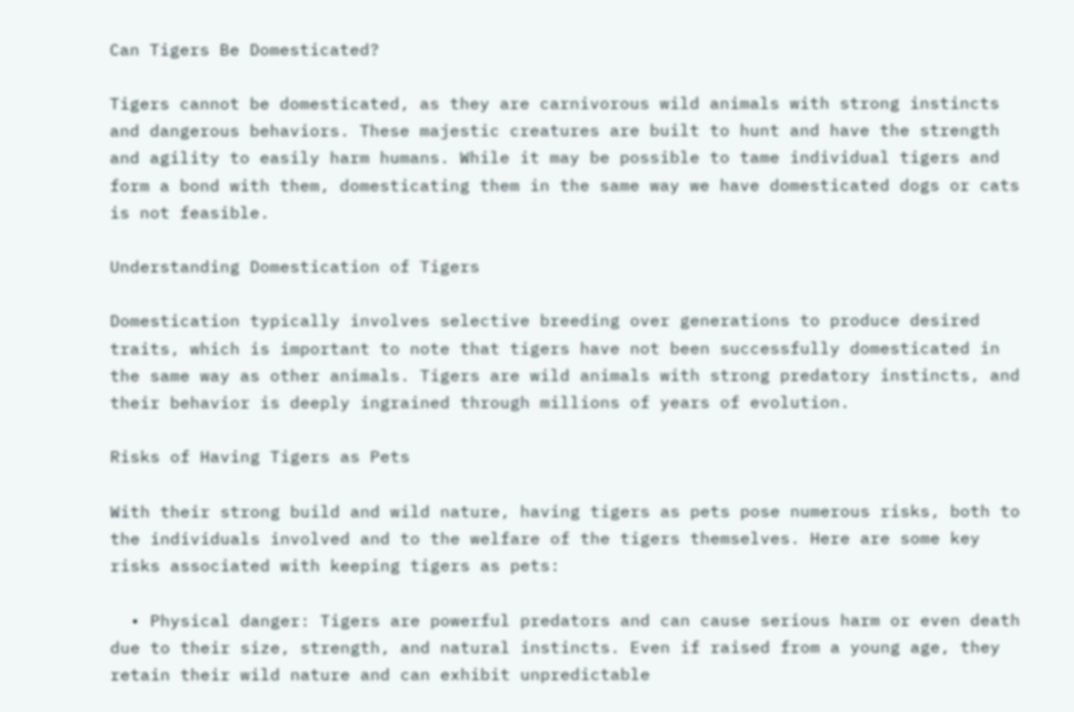Can Tigers Be Domesticated?

Tigers cannot be domesticated, as they are carnivorous wild animals with strong instincts and dangerous behaviors. These majestic creatures are built to hunt and have the strength and agility to easily harm humans. While it may be possible to tame individual tigers and form a bond with them, domesticating them in the same way we have domesticated dogs or cats is not feasible.

Understanding Domestication of Tigers

Domestication typically involves selective breeding over generations to produce desired traits, which is important to note that tigers have not been successfully domesticated in the same way as other animals. Tigers are wild animals with strong predatory instincts, and their behavior is deeply ingrained through millions of years of evolution.

Risks of Having Tigers as Pets

With their strong build and wild nature, having tigers as pets pose numerous risks, both to the individuals involved and to the welfare of the tigers themselves. Here are some key risks associated with keeping tigers as pets:

  • Physical danger: Tigers are powerful predators and can cause serious harm or even death due to their size, strength, and natural instincts. Even if raised from a young age, they retain their wild nature and can exhibit unpredictable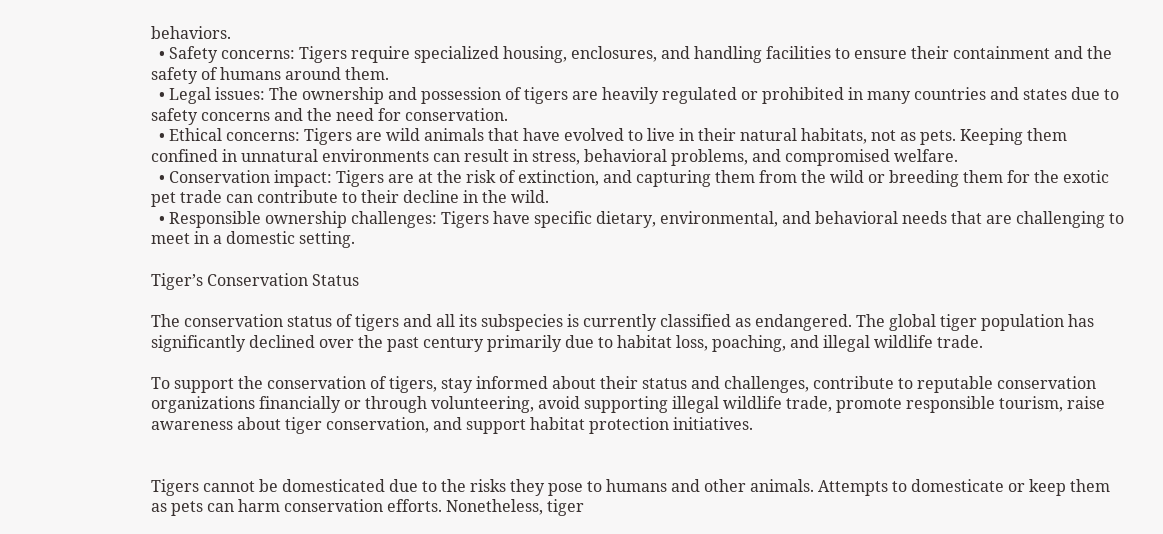behaviors.
  • Safety concerns: Tigers require specialized housing, enclosures, and handling facilities to ensure their containment and the safety of humans around them.
  • Legal issues: The ownership and possession of tigers are heavily regulated or prohibited in many countries and states due to safety concerns and the need for conservation.
  • Ethical concerns: Tigers are wild animals that have evolved to live in their natural habitats, not as pets. Keeping them confined in unnatural environments can result in stress, behavioral problems, and compromised welfare.
  • Conservation impact: Tigers are at the risk of extinction, and capturing them from the wild or breeding them for the exotic pet trade can contribute to their decline in the wild.
  • Responsible ownership challenges: Tigers have specific dietary, environmental, and behavioral needs that are challenging to meet in a domestic setting.

Tiger’s Conservation Status

The conservation status of tigers and all its subspecies is currently classified as endangered. The global tiger population has significantly declined over the past century primarily due to habitat loss, poaching, and illegal wildlife trade.

To support the conservation of tigers, stay informed about their status and challenges, contribute to reputable conservation organizations financially or through volunteering, avoid supporting illegal wildlife trade, promote responsible tourism, raise awareness about tiger conservation, and support habitat protection initiatives.


Tigers cannot be domesticated due to the risks they pose to humans and other animals. Attempts to domesticate or keep them as pets can harm conservation efforts. Nonetheless, tiger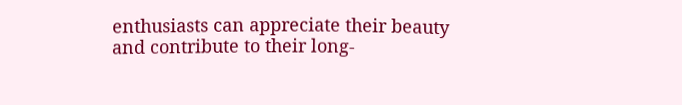enthusiasts can appreciate their beauty and contribute to their long-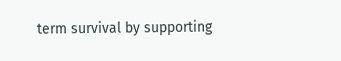term survival by supporting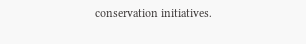conservation initiatives.